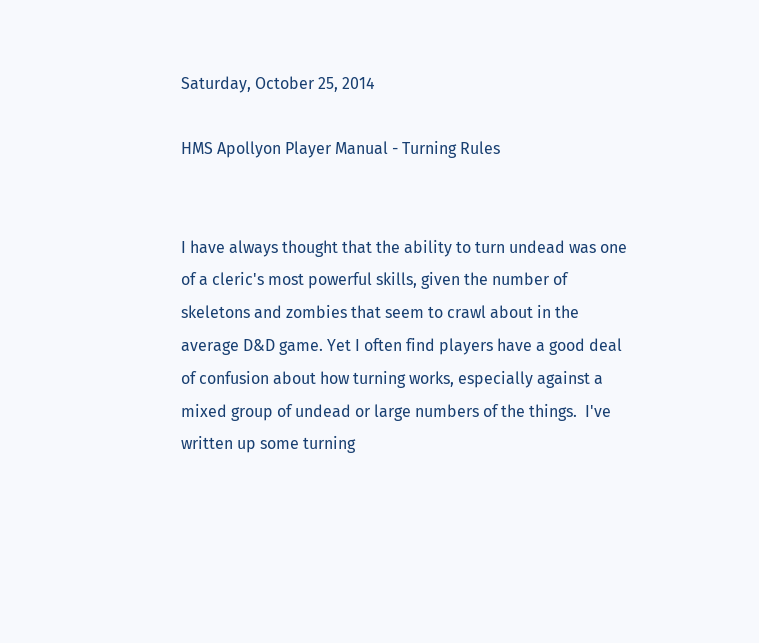Saturday, October 25, 2014

HMS Apollyon Player Manual - Turning Rules


I have always thought that the ability to turn undead was one of a cleric's most powerful skills, given the number of skeletons and zombies that seem to crawl about in the average D&D game. Yet I often find players have a good deal of confusion about how turning works, especially against a mixed group of undead or large numbers of the things.  I've written up some turning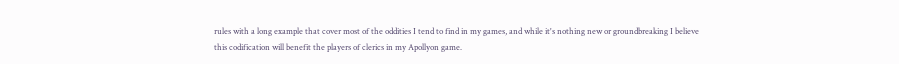rules with a long example that cover most of the oddities I tend to find in my games, and while it's nothing new or groundbreaking I believe this codification will benefit the players of clerics in my Apollyon game.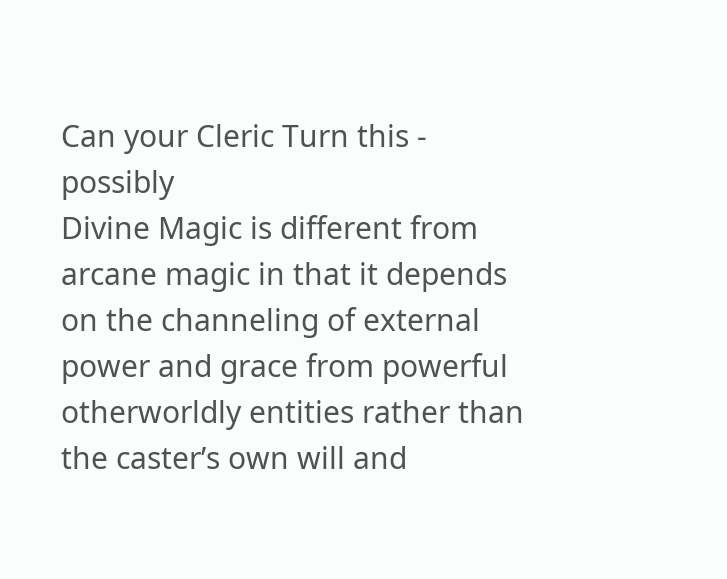Can your Cleric Turn this - possibly
Divine Magic is different from arcane magic in that it depends on the channeling of external power and grace from powerful otherworldly entities rather than the caster’s own will and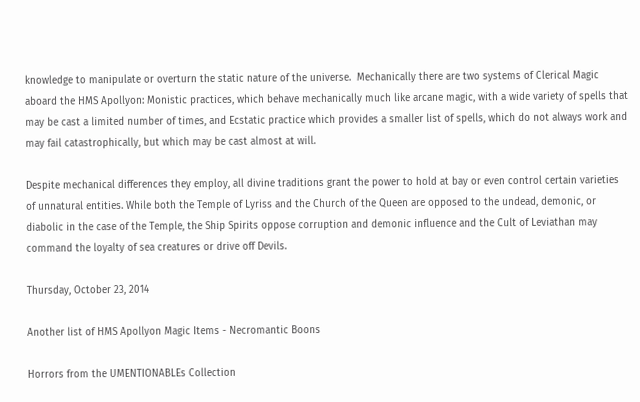knowledge to manipulate or overturn the static nature of the universe.  Mechanically there are two systems of Clerical Magic aboard the HMS Apollyon: Monistic practices, which behave mechanically much like arcane magic, with a wide variety of spells that may be cast a limited number of times, and Ecstatic practice which provides a smaller list of spells, which do not always work and may fail catastrophically, but which may be cast almost at will.

Despite mechanical differences they employ, all divine traditions grant the power to hold at bay or even control certain varieties of unnatural entities. While both the Temple of Lyriss and the Church of the Queen are opposed to the undead, demonic, or diabolic in the case of the Temple, the Ship Spirits oppose corruption and demonic influence and the Cult of Leviathan may command the loyalty of sea creatures or drive off Devils.

Thursday, October 23, 2014

Another list of HMS Apollyon Magic Items - Necromantic Boons

Horrors from the UMENTIONABLEs Collection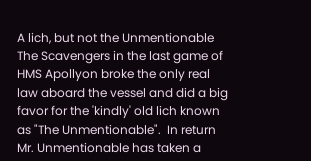A lich, but not the Unmentionable
The Scavengers in the last game of HMS Apollyon broke the only real law aboard the vessel and did a big favor for the 'kindly' old lich known as "The Unmentionable".  In return Mr. Unmentionable has taken a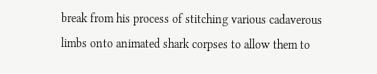break from his process of stitching various cadaverous limbs onto animated shark corpses to allow them to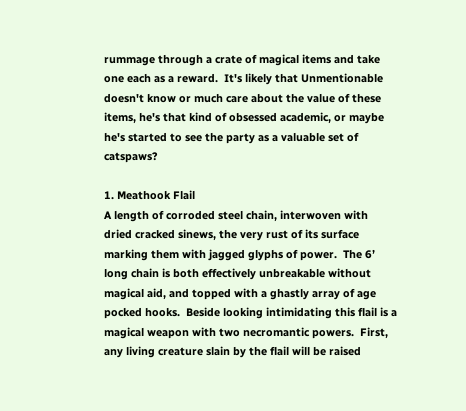rummage through a crate of magical items and take one each as a reward.  It's likely that Unmentionable doesn't know or much care about the value of these items, he's that kind of obsessed academic, or maybe he's started to see the party as a valuable set of catspaws?

1. Meathook Flail
A length of corroded steel chain, interwoven with dried cracked sinews, the very rust of its surface marking them with jagged glyphs of power.  The 6’ long chain is both effectively unbreakable without magical aid, and topped with a ghastly array of age pocked hooks.  Beside looking intimidating this flail is a magical weapon with two necromantic powers.  First, any living creature slain by the flail will be raised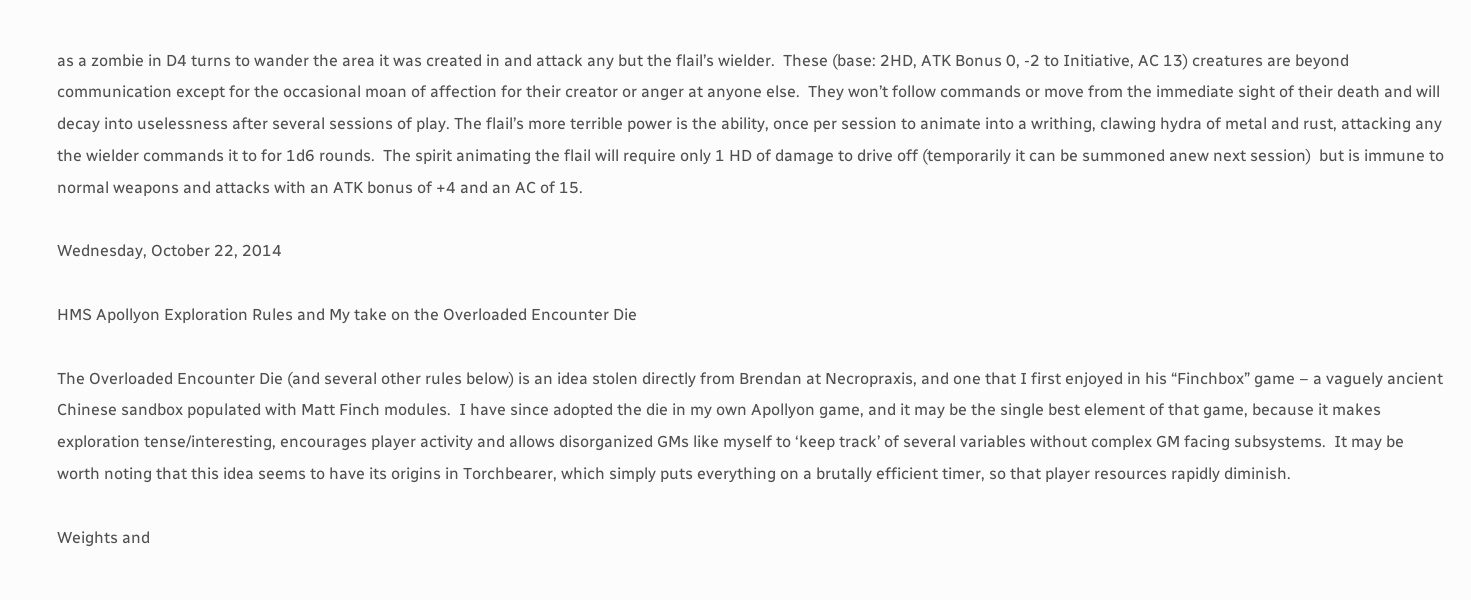as a zombie in D4 turns to wander the area it was created in and attack any but the flail’s wielder.  These (base: 2HD, ATK Bonus 0, -2 to Initiative, AC 13) creatures are beyond communication except for the occasional moan of affection for their creator or anger at anyone else.  They won’t follow commands or move from the immediate sight of their death and will decay into uselessness after several sessions of play. The flail’s more terrible power is the ability, once per session to animate into a writhing, clawing hydra of metal and rust, attacking any the wielder commands it to for 1d6 rounds.  The spirit animating the flail will require only 1 HD of damage to drive off (temporarily it can be summoned anew next session)  but is immune to normal weapons and attacks with an ATK bonus of +4 and an AC of 15.

Wednesday, October 22, 2014

HMS Apollyon Exploration Rules and My take on the Overloaded Encounter Die

The Overloaded Encounter Die (and several other rules below) is an idea stolen directly from Brendan at Necropraxis, and one that I first enjoyed in his “Finchbox” game – a vaguely ancient Chinese sandbox populated with Matt Finch modules.  I have since adopted the die in my own Apollyon game, and it may be the single best element of that game, because it makes exploration tense/interesting, encourages player activity and allows disorganized GMs like myself to ‘keep track’ of several variables without complex GM facing subsystems.  It may be worth noting that this idea seems to have its origins in Torchbearer, which simply puts everything on a brutally efficient timer, so that player resources rapidly diminish.

Weights and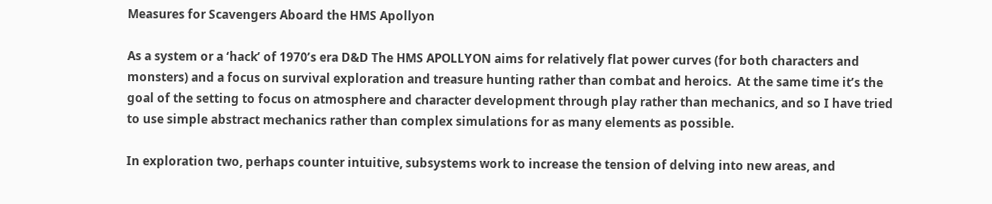Measures for Scavengers Aboard the HMS Apollyon

As a system or a ‘hack’ of 1970’s era D&D The HMS APOLLYON aims for relatively flat power curves (for both characters and monsters) and a focus on survival exploration and treasure hunting rather than combat and heroics.  At the same time it’s the goal of the setting to focus on atmosphere and character development through play rather than mechanics, and so I have tried to use simple abstract mechanics rather than complex simulations for as many elements as possible.

In exploration two, perhaps counter intuitive, subsystems work to increase the tension of delving into new areas, and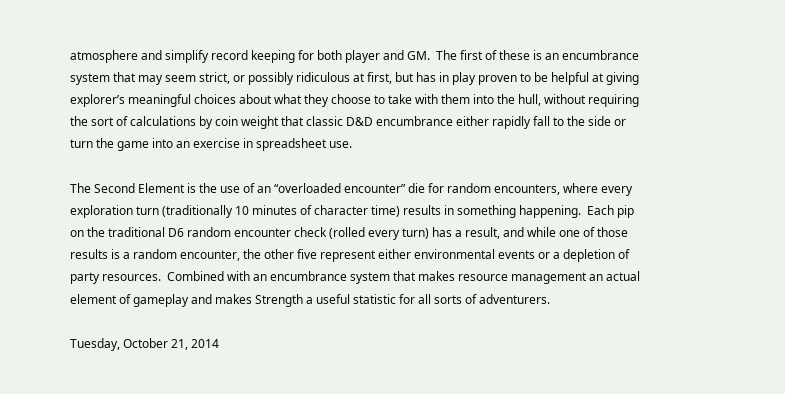atmosphere and simplify record keeping for both player and GM.  The first of these is an encumbrance system that may seem strict, or possibly ridiculous at first, but has in play proven to be helpful at giving explorer’s meaningful choices about what they choose to take with them into the hull, without requiring the sort of calculations by coin weight that classic D&D encumbrance either rapidly fall to the side or turn the game into an exercise in spreadsheet use.

The Second Element is the use of an “overloaded encounter” die for random encounters, where every exploration turn (traditionally 10 minutes of character time) results in something happening.  Each pip on the traditional D6 random encounter check (rolled every turn) has a result, and while one of those results is a random encounter, the other five represent either environmental events or a depletion of party resources.  Combined with an encumbrance system that makes resource management an actual element of gameplay and makes Strength a useful statistic for all sorts of adventurers.

Tuesday, October 21, 2014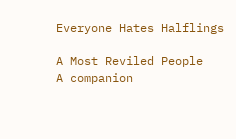Everyone Hates Halflings

A Most Reviled People
A companion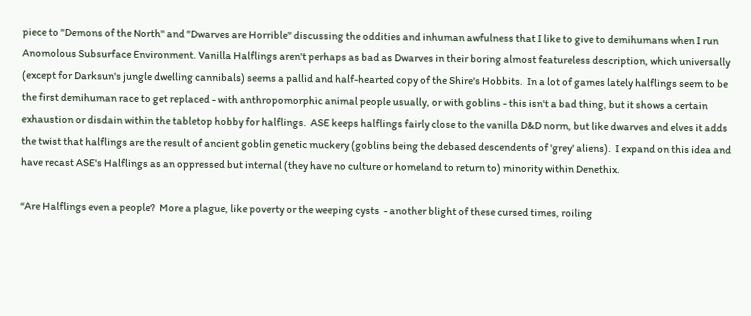piece to "Demons of the North" and "Dwarves are Horrible" discussing the oddities and inhuman awfulness that I like to give to demihumans when I run Anomolous Subsurface Environment. Vanilla Halflings aren't perhaps as bad as Dwarves in their boring almost featureless description, which universally (except for Darksun's jungle dwelling cannibals) seems a pallid and half-hearted copy of the Shire's Hobbits.  In a lot of games lately halflings seem to be the first demihuman race to get replaced - with anthropomorphic animal people usually, or with goblins - this isn't a bad thing, but it shows a certain exhaustion or disdain within the tabletop hobby for halflings.  ASE keeps halflings fairly close to the vanilla D&D norm, but like dwarves and elves it adds the twist that halflings are the result of ancient goblin genetic muckery (goblins being the debased descendents of 'grey' aliens).  I expand on this idea and have recast ASE's Halflings as an oppressed but internal (they have no culture or homeland to return to) minority within Denethix.

“Are Halflings even a people?  More a plague, like poverty or the weeping cysts  - another blight of these cursed times, roiling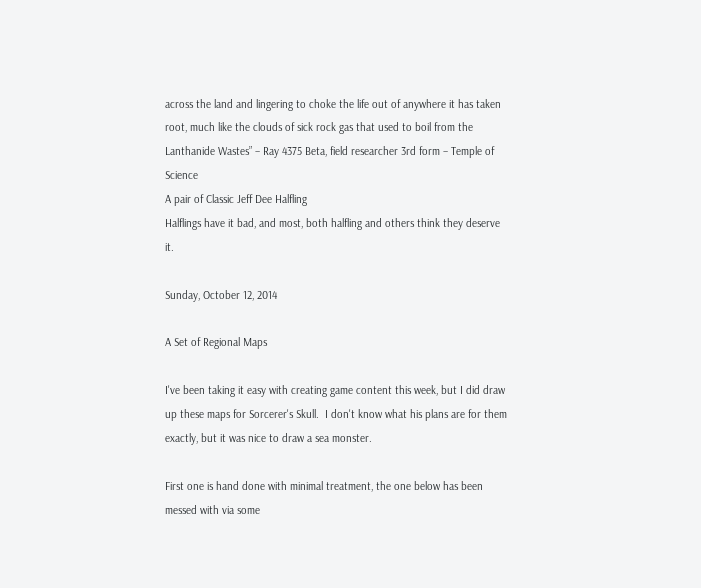across the land and lingering to choke the life out of anywhere it has taken root, much like the clouds of sick rock gas that used to boil from the Lanthanide Wastes” – Ray 4375 Beta, field researcher 3rd form – Temple of Science
A pair of Classic Jeff Dee Halfling
Halflings have it bad, and most, both halfling and others think they deserve it.

Sunday, October 12, 2014

A Set of Regional Maps

I've been taking it easy with creating game content this week, but I did draw up these maps for Sorcerer's Skull.  I don't know what his plans are for them exactly, but it was nice to draw a sea monster.

First one is hand done with minimal treatment, the one below has been messed with via some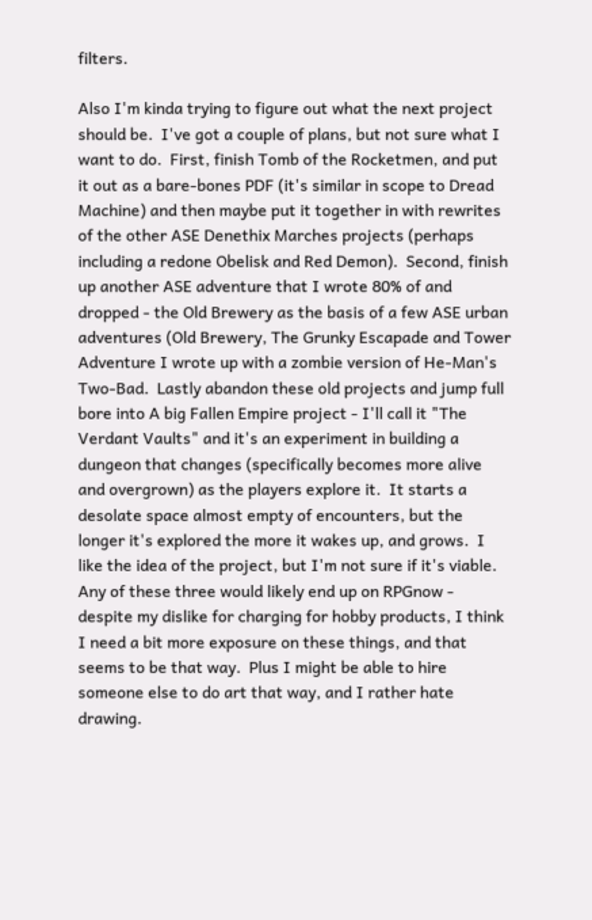filters.

Also I'm kinda trying to figure out what the next project should be.  I've got a couple of plans, but not sure what I want to do.  First, finish Tomb of the Rocketmen, and put it out as a bare-bones PDF (it's similar in scope to Dread Machine) and then maybe put it together in with rewrites of the other ASE Denethix Marches projects (perhaps including a redone Obelisk and Red Demon).  Second, finish up another ASE adventure that I wrote 80% of and dropped - the Old Brewery as the basis of a few ASE urban adventures (Old Brewery, The Grunky Escapade and Tower Adventure I wrote up with a zombie version of He-Man's Two-Bad.  Lastly abandon these old projects and jump full bore into A big Fallen Empire project - I'll call it "The Verdant Vaults" and it's an experiment in building a dungeon that changes (specifically becomes more alive and overgrown) as the players explore it.  It starts a desolate space almost empty of encounters, but the longer it's explored the more it wakes up, and grows.  I like the idea of the project, but I'm not sure if it's viable.  Any of these three would likely end up on RPGnow - despite my dislike for charging for hobby products, I think I need a bit more exposure on these things, and that seems to be that way.  Plus I might be able to hire someone else to do art that way, and I rather hate drawing.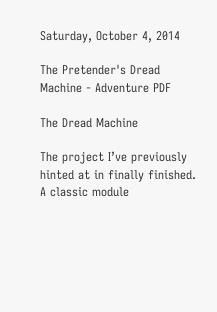Saturday, October 4, 2014

The Pretender's Dread Machine - Adventure PDF

The Dread Machine

The project I’ve previously hinted at in finally finished.  A classic module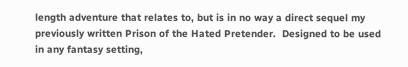length adventure that relates to, but is in no way a direct sequel my previously written Prison of the Hated Pretender.  Designed to be used in any fantasy setting,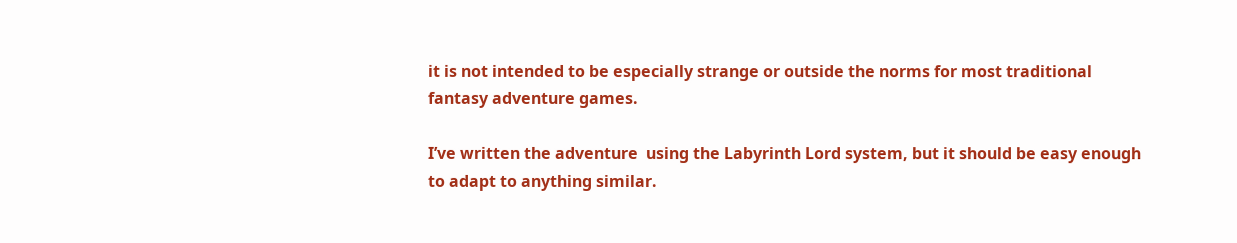it is not intended to be especially strange or outside the norms for most traditional fantasy adventure games.

I’ve written the adventure  using the Labyrinth Lord system, but it should be easy enough to adapt to anything similar.